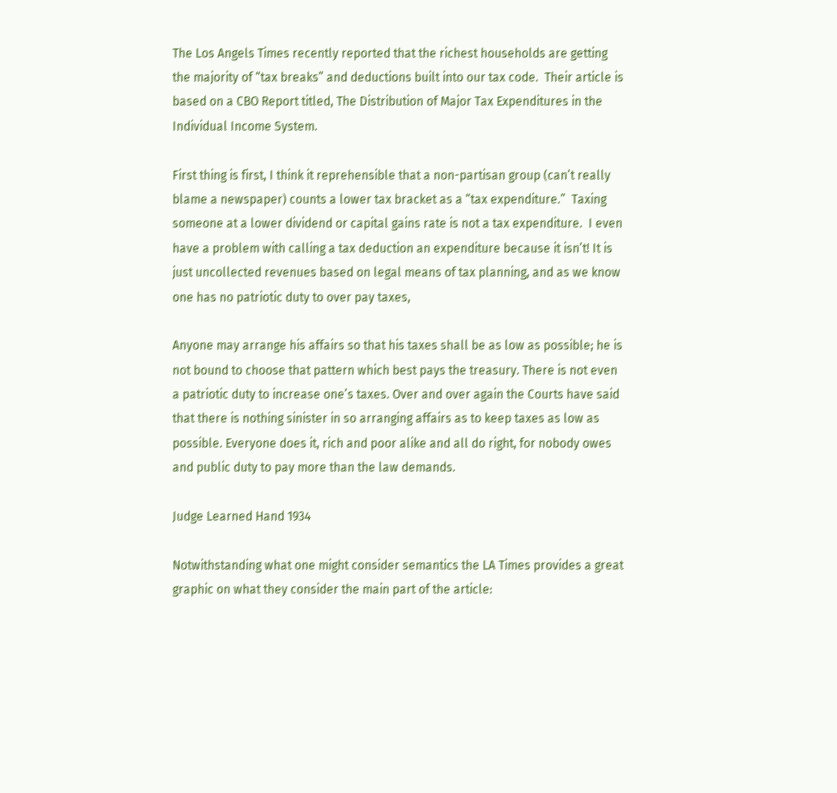The Los Angels Times recently reported that the richest households are getting the majority of “tax breaks” and deductions built into our tax code.  Their article is based on a CBO Report titled, The Distribution of Major Tax Expenditures in the Individual Income System.

First thing is first, I think it reprehensible that a non-partisan group (can’t really blame a newspaper) counts a lower tax bracket as a “tax expenditure.”  Taxing someone at a lower dividend or capital gains rate is not a tax expenditure.  I even have a problem with calling a tax deduction an expenditure because it isn’t! It is just uncollected revenues based on legal means of tax planning, and as we know one has no patriotic duty to over pay taxes,

Anyone may arrange his affairs so that his taxes shall be as low as possible; he is not bound to choose that pattern which best pays the treasury. There is not even a patriotic duty to increase one’s taxes. Over and over again the Courts have said that there is nothing sinister in so arranging affairs as to keep taxes as low as possible. Everyone does it, rich and poor alike and all do right, for nobody owes and public duty to pay more than the law demands.

Judge Learned Hand 1934

Notwithstanding what one might consider semantics the LA Times provides a great graphic on what they consider the main part of the article: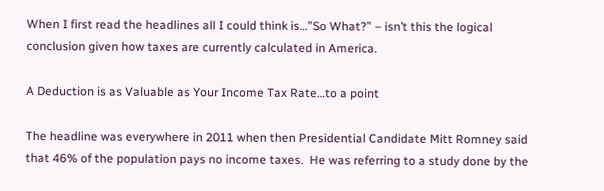When I first read the headlines all I could think is…”So What?” – isn’t this the logical conclusion given how taxes are currently calculated in America.

A Deduction is as Valuable as Your Income Tax Rate…to a point

The headline was everywhere in 2011 when then Presidential Candidate Mitt Romney said that 46% of the population pays no income taxes.  He was referring to a study done by the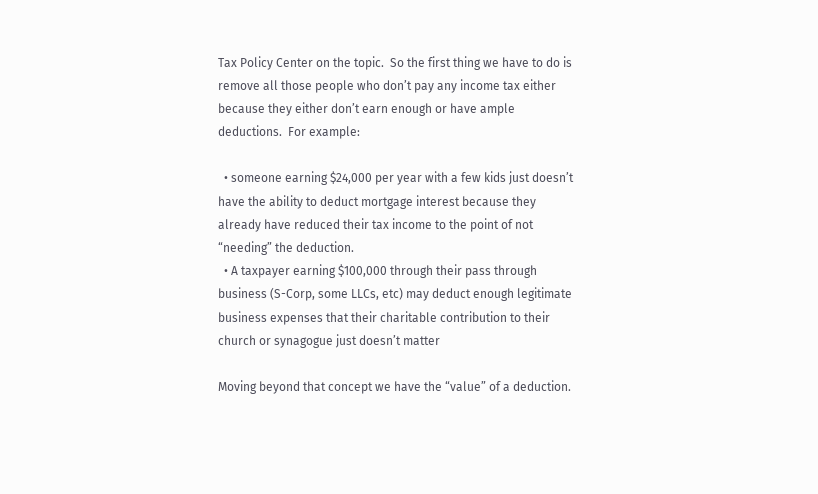Tax Policy Center on the topic.  So the first thing we have to do is remove all those people who don’t pay any income tax either because they either don’t earn enough or have ample deductions.  For example:

  • someone earning $24,000 per year with a few kids just doesn’t have the ability to deduct mortgage interest because they already have reduced their tax income to the point of not “needing” the deduction.
  • A taxpayer earning $100,000 through their pass through business (S-Corp, some LLCs, etc) may deduct enough legitimate business expenses that their charitable contribution to their church or synagogue just doesn’t matter

Moving beyond that concept we have the “value” of a deduction.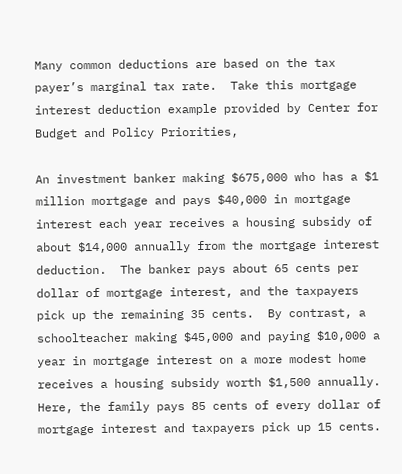Many common deductions are based on the tax payer’s marginal tax rate.  Take this mortgage interest deduction example provided by Center for Budget and Policy Priorities,

An investment banker making $675,000 who has a $1 million mortgage and pays $40,000 in mortgage interest each year receives a housing subsidy of about $14,000 annually from the mortgage interest deduction.  The banker pays about 65 cents per dollar of mortgage interest, and the taxpayers pick up the remaining 35 cents.  By contrast, a schoolteacher making $45,000 and paying $10,000 a year in mortgage interest on a more modest home receives a housing subsidy worth $1,500 annually.  Here, the family pays 85 cents of every dollar of mortgage interest and taxpayers pick up 15 cents.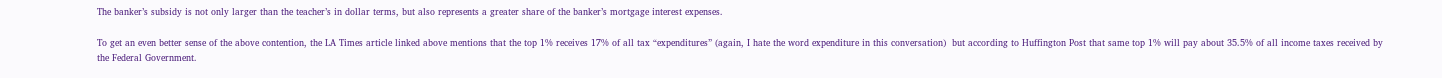The banker’s subsidy is not only larger than the teacher’s in dollar terms, but also represents a greater share of the banker’s mortgage interest expenses.

To get an even better sense of the above contention, the LA Times article linked above mentions that the top 1% receives 17% of all tax “expenditures” (again, I hate the word expenditure in this conversation)  but according to Huffington Post that same top 1% will pay about 35.5% of all income taxes received by the Federal Government.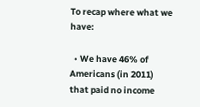To recap where what we have:

  • We have 46% of Americans (in 2011) that paid no income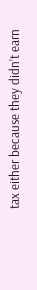tax either because they didn’t earn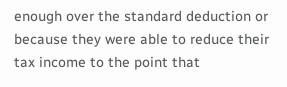enough over the standard deduction or because they were able to reduce their tax income to the point that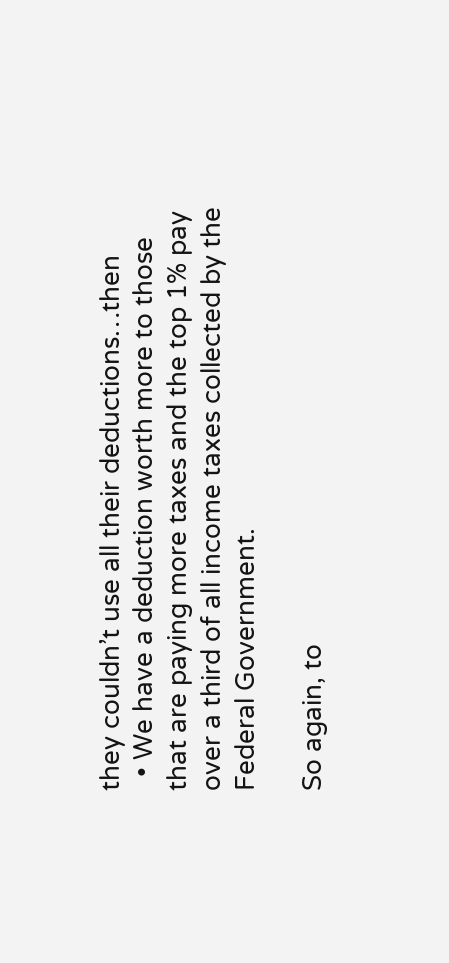they couldn’t use all their deductions…then
  • We have a deduction worth more to those that are paying more taxes and the top 1% pay over a third of all income taxes collected by the Federal Government.

So again, to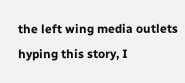the left wing media outlets hyping this story, I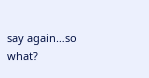say again…so what?